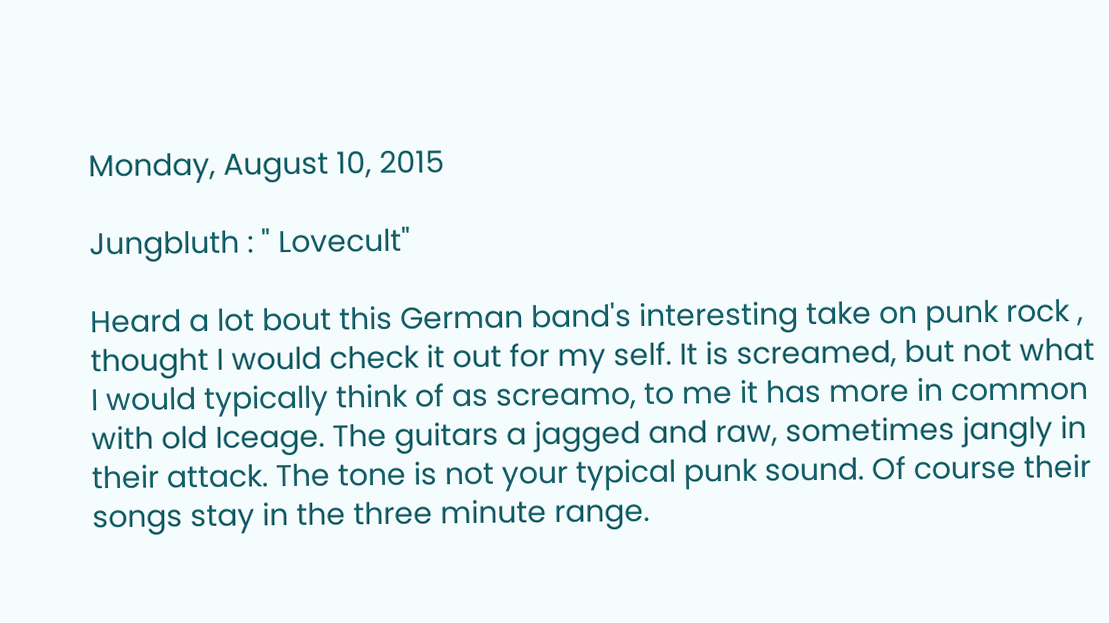Monday, August 10, 2015

Jungbluth : " Lovecult"

Heard a lot bout this German band's interesting take on punk rock , thought I would check it out for my self. It is screamed, but not what I would typically think of as screamo, to me it has more in common with old Iceage. The guitars a jagged and raw, sometimes jangly in their attack. The tone is not your typical punk sound. Of course their songs stay in the three minute range.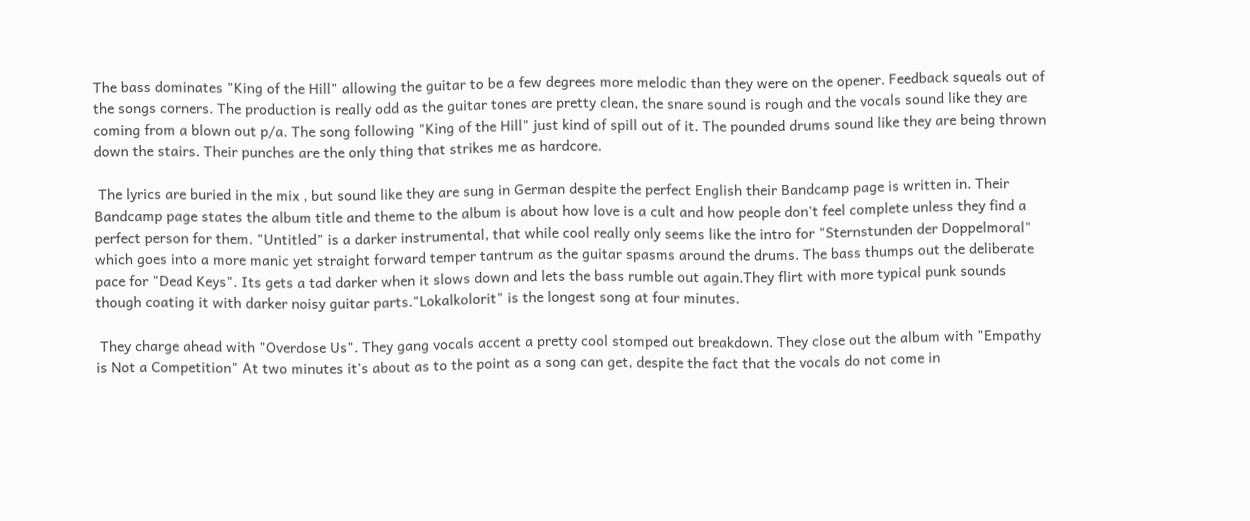The bass dominates "King of the Hill" allowing the guitar to be a few degrees more melodic than they were on the opener. Feedback squeals out of the songs corners. The production is really odd as the guitar tones are pretty clean, the snare sound is rough and the vocals sound like they are coming from a blown out p/a. The song following "King of the Hill" just kind of spill out of it. The pounded drums sound like they are being thrown down the stairs. Their punches are the only thing that strikes me as hardcore.

 The lyrics are buried in the mix , but sound like they are sung in German despite the perfect English their Bandcamp page is written in. Their Bandcamp page states the album title and theme to the album is about how love is a cult and how people don't feel complete unless they find a perfect person for them. "Untitled" is a darker instrumental, that while cool really only seems like the intro for "Sternstunden der Doppelmoral" which goes into a more manic yet straight forward temper tantrum as the guitar spasms around the drums. The bass thumps out the deliberate pace for "Dead Keys". Its gets a tad darker when it slows down and lets the bass rumble out again.They flirt with more typical punk sounds though coating it with darker noisy guitar parts."Lokalkolorit" is the longest song at four minutes.

 They charge ahead with "Overdose Us". They gang vocals accent a pretty cool stomped out breakdown. They close out the album with "Empathy is Not a Competition" At two minutes it's about as to the point as a song can get, despite the fact that the vocals do not come in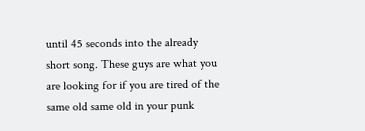until 45 seconds into the already short song. These guys are what you are looking for if you are tired of the same old same old in your punk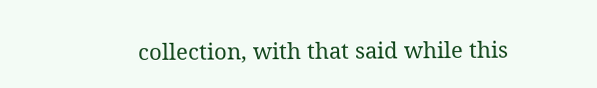collection, with that said while this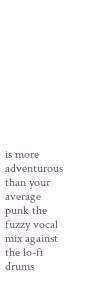is more adventurous than your average punk the fuzzy vocal mix against the lo-fi drums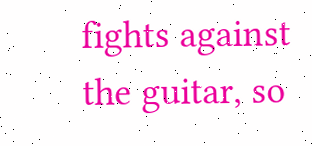fights against the guitar, so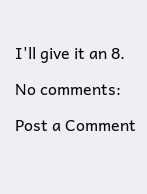I'll give it an 8.

No comments:

Post a Comment